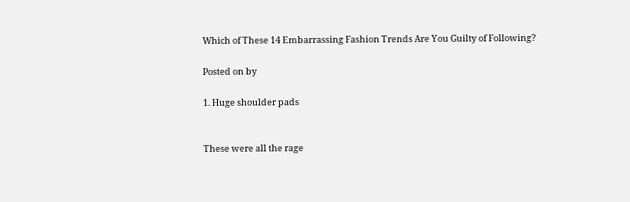Which of These 14 Embarrassing Fashion Trends Are You Guilty of Following?

Posted on by

1. Huge shoulder pads


These were all the rage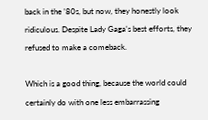back in the ’80s, but now, they honestly look ridiculous. Despite Lady Gaga’s best efforts, they refused to make a comeback.

Which is a good thing, because the world could certainly do with one less embarrassing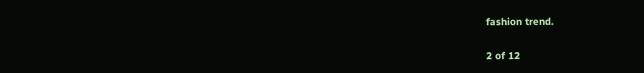fashion trend.

2 of 12